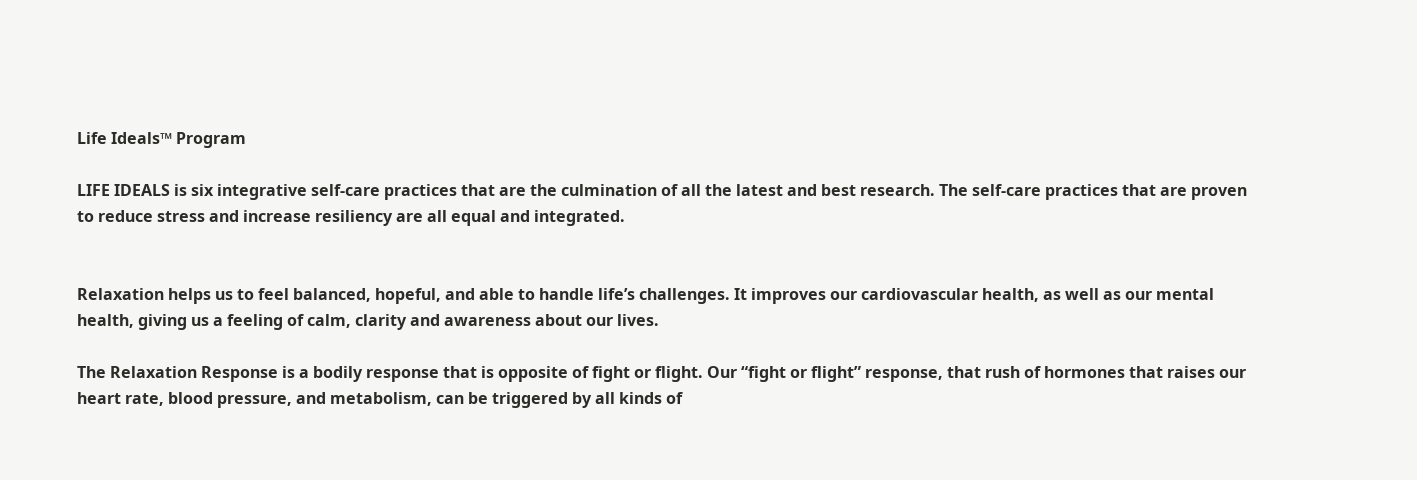Life Ideals™ Program

LIFE IDEALS is six integrative self-care practices that are the culmination of all the latest and best research. The self-care practices that are proven to reduce stress and increase resiliency are all equal and integrated.


Relaxation helps us to feel balanced, hopeful, and able to handle life’s challenges. It improves our cardiovascular health, as well as our mental health, giving us a feeling of calm, clarity and awareness about our lives.

The Relaxation Response is a bodily response that is opposite of fight or flight. Our “fight or flight” response, that rush of hormones that raises our heart rate, blood pressure, and metabolism, can be triggered by all kinds of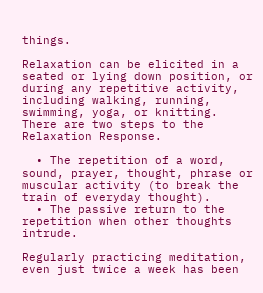things.

Relaxation can be elicited in a seated or lying down position, or during any repetitive activity, including walking, running, swimming, yoga, or knitting. There are two steps to the Relaxation Response.

  • The repetition of a word, sound, prayer, thought, phrase or muscular activity (to break the train of everyday thought).
  • The passive return to the repetition when other thoughts intrude.

Regularly practicing meditation, even just twice a week has been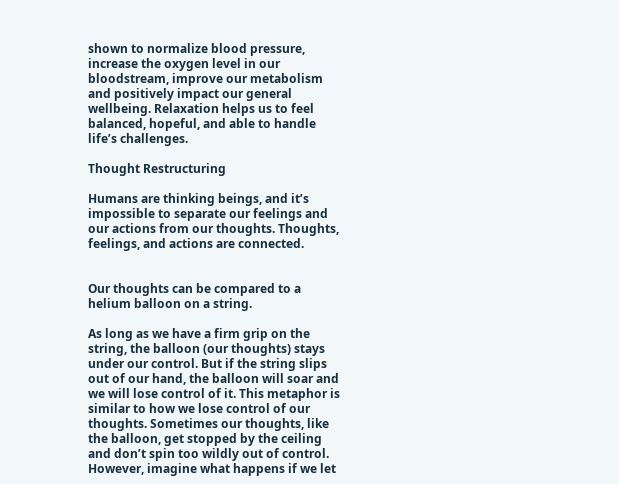shown to normalize blood pressure, increase the oxygen level in our bloodstream, improve our metabolism and positively impact our general wellbeing. Relaxation helps us to feel balanced, hopeful, and able to handle life’s challenges.

Thought Restructuring

Humans are thinking beings, and it’s impossible to separate our feelings and our actions from our thoughts. Thoughts, feelings, and actions are connected.


Our thoughts can be compared to a helium balloon on a string.

As long as we have a firm grip on the string, the balloon (our thoughts) stays under our control. But if the string slips out of our hand, the balloon will soar and we will lose control of it. This metaphor is similar to how we lose control of our thoughts. Sometimes our thoughts, like the balloon, get stopped by the ceiling and don’t spin too wildly out of control. However, imagine what happens if we let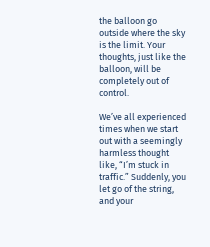the balloon go outside where the sky is the limit. Your thoughts, just like the balloon, will be completely out of control.

We’ve all experienced times when we start out with a seemingly harmless thought like, “I’m stuck in traffic.” Suddenly, you let go of the string, and your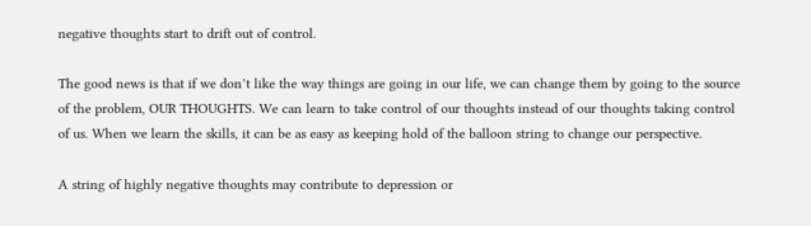negative thoughts start to drift out of control.

The good news is that if we don’t like the way things are going in our life, we can change them by going to the source of the problem, OUR THOUGHTS. We can learn to take control of our thoughts instead of our thoughts taking control of us. When we learn the skills, it can be as easy as keeping hold of the balloon string to change our perspective.

A string of highly negative thoughts may contribute to depression or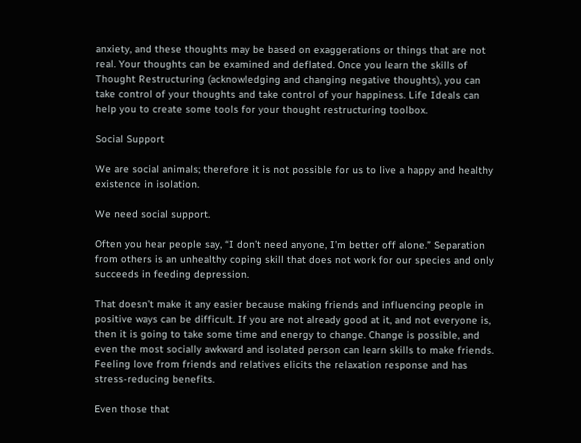anxiety, and these thoughts may be based on exaggerations or things that are not real. Your thoughts can be examined and deflated. Once you learn the skills of Thought Restructuring (acknowledging and changing negative thoughts), you can take control of your thoughts and take control of your happiness. Life Ideals can help you to create some tools for your thought restructuring toolbox.

Social Support

We are social animals; therefore it is not possible for us to live a happy and healthy existence in isolation.

We need social support.

Often you hear people say, “I don’t need anyone, I’m better off alone.” Separation from others is an unhealthy coping skill that does not work for our species and only succeeds in feeding depression.

That doesn’t make it any easier because making friends and influencing people in positive ways can be difficult. If you are not already good at it, and not everyone is, then it is going to take some time and energy to change. Change is possible, and even the most socially awkward and isolated person can learn skills to make friends. Feeling love from friends and relatives elicits the relaxation response and has stress-reducing benefits.

Even those that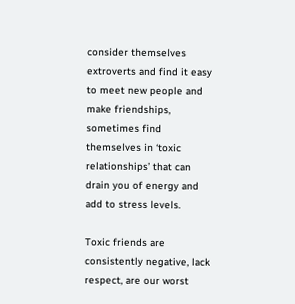consider themselves extroverts and find it easy to meet new people and make friendships, sometimes find themselves in ‘toxic relationships’ that can drain you of energy and add to stress levels.

Toxic friends are consistently negative, lack respect, are our worst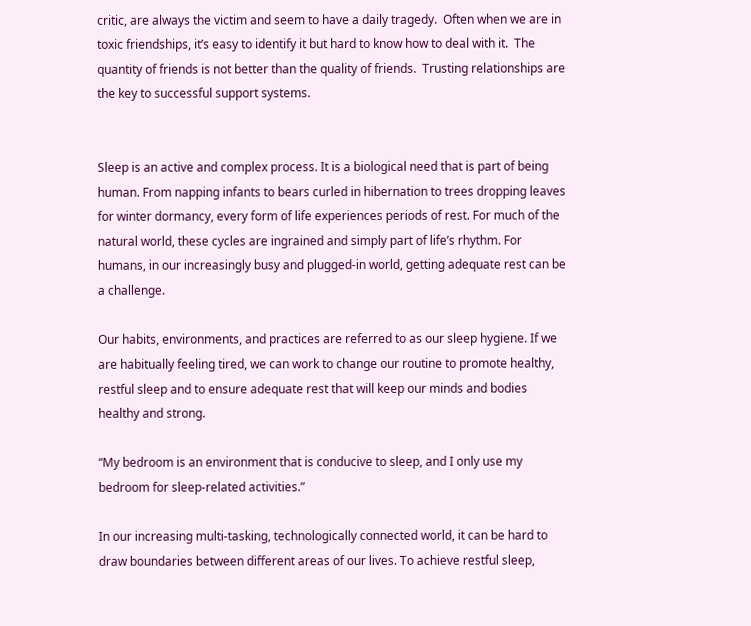critic, are always the victim and seem to have a daily tragedy.  Often when we are in toxic friendships, it’s easy to identify it but hard to know how to deal with it.  The quantity of friends is not better than the quality of friends.  Trusting relationships are the key to successful support systems.


Sleep is an active and complex process. It is a biological need that is part of being human. From napping infants to bears curled in hibernation to trees dropping leaves for winter dormancy, every form of life experiences periods of rest. For much of the natural world, these cycles are ingrained and simply part of life’s rhythm. For humans, in our increasingly busy and plugged-in world, getting adequate rest can be a challenge.

Our habits, environments, and practices are referred to as our sleep hygiene. If we are habitually feeling tired, we can work to change our routine to promote healthy, restful sleep and to ensure adequate rest that will keep our minds and bodies healthy and strong.

“My bedroom is an environment that is conducive to sleep, and I only use my bedroom for sleep-related activities.”

In our increasing multi-tasking, technologically connected world, it can be hard to draw boundaries between different areas of our lives. To achieve restful sleep,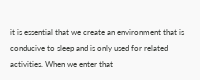it is essential that we create an environment that is conducive to sleep and is only used for related activities. When we enter that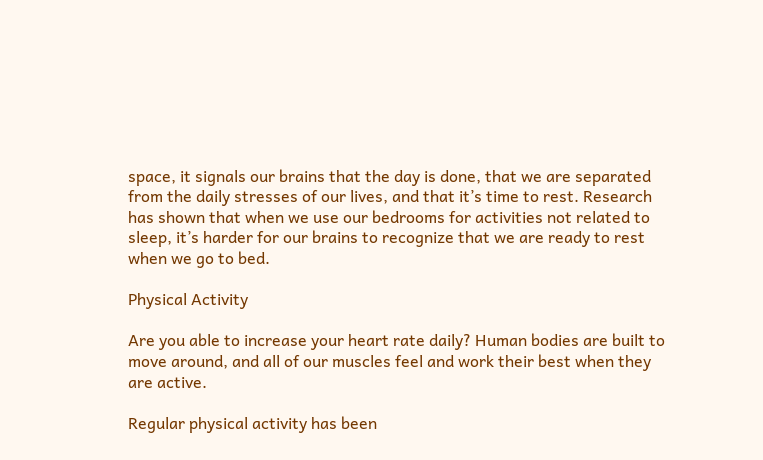space, it signals our brains that the day is done, that we are separated from the daily stresses of our lives, and that it’s time to rest. Research has shown that when we use our bedrooms for activities not related to sleep, it’s harder for our brains to recognize that we are ready to rest when we go to bed.

Physical Activity

Are you able to increase your heart rate daily? Human bodies are built to move around, and all of our muscles feel and work their best when they are active.

Regular physical activity has been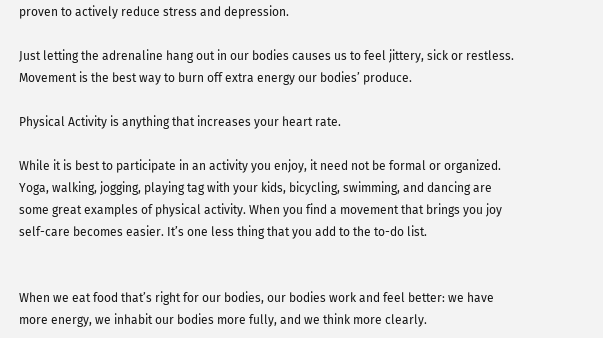proven to actively reduce stress and depression.

Just letting the adrenaline hang out in our bodies causes us to feel jittery, sick or restless. Movement is the best way to burn off extra energy our bodies’ produce.

Physical Activity is anything that increases your heart rate.

While it is best to participate in an activity you enjoy, it need not be formal or organized. Yoga, walking, jogging, playing tag with your kids, bicycling, swimming, and dancing are some great examples of physical activity. When you find a movement that brings you joy self-care becomes easier. It’s one less thing that you add to the to-do list.


When we eat food that’s right for our bodies, our bodies work and feel better: we have more energy, we inhabit our bodies more fully, and we think more clearly.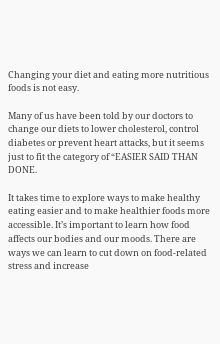Changing your diet and eating more nutritious foods is not easy.

Many of us have been told by our doctors to change our diets to lower cholesterol, control diabetes or prevent heart attacks, but it seems just to fit the category of “EASIER SAID THAN DONE.

It takes time to explore ways to make healthy eating easier and to make healthier foods more accessible. It’s important to learn how food affects our bodies and our moods. There are ways we can learn to cut down on food-related stress and increase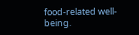food-related well-being.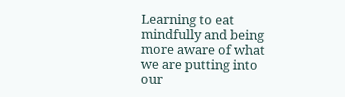Learning to eat mindfully and being more aware of what we are putting into our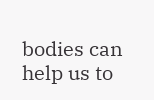bodies can help us to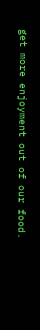get more enjoyment out of our food.